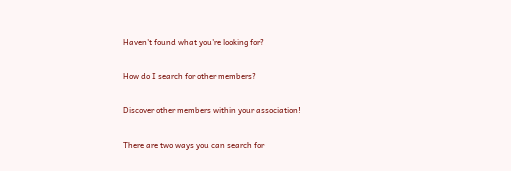Haven't found what you're looking for?

How do I search for other members?

Discover other members within your association!

There are two ways you can search for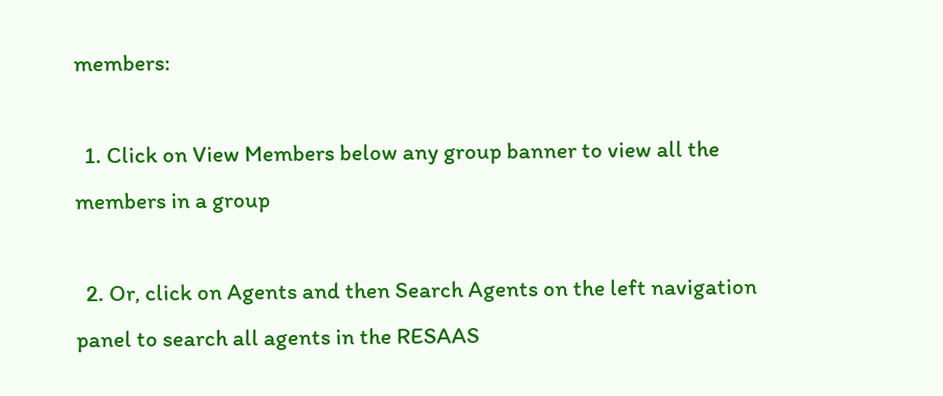members:

  1. Click on View Members below any group banner to view all the members in a group

  2. Or, click on Agents and then Search Agents on the left navigation panel to search all agents in the RESAAS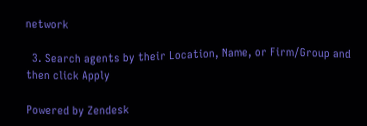network

  3. Search agents by their Location, Name, or Firm/Group and then click Apply

Powered by Zendesk